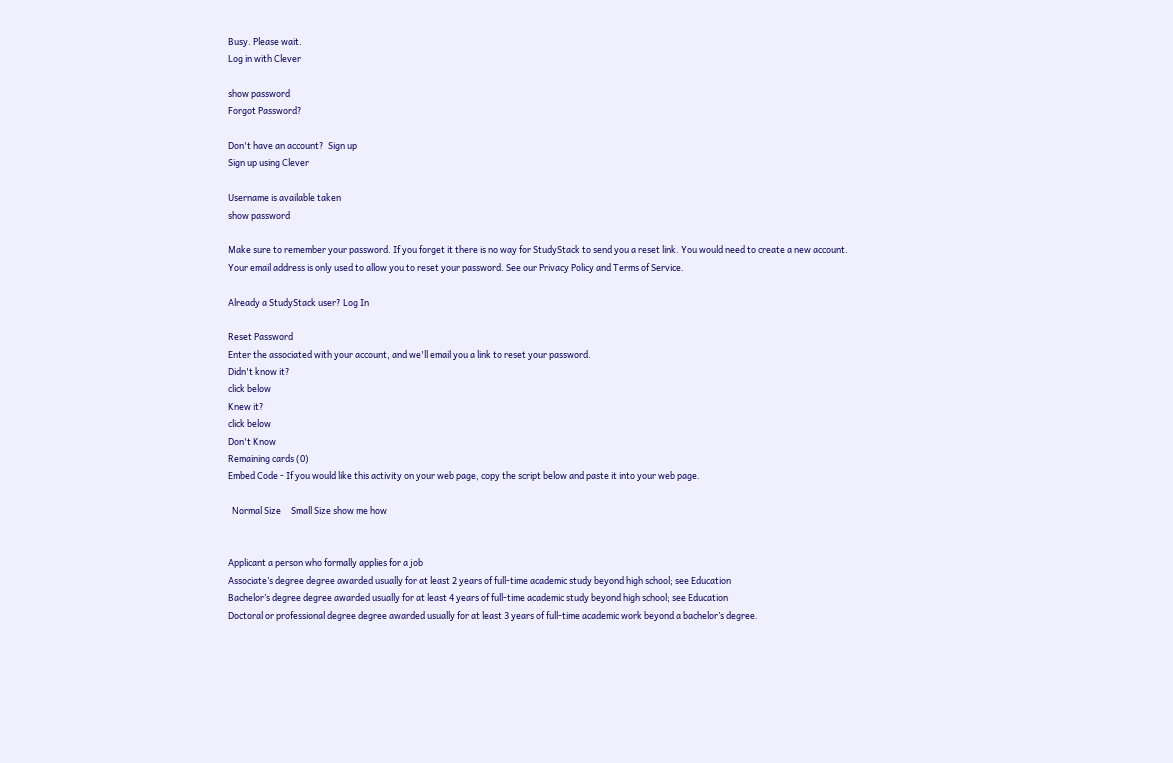Busy. Please wait.
Log in with Clever

show password
Forgot Password?

Don't have an account?  Sign up
Sign up using Clever

Username is available taken
show password

Make sure to remember your password. If you forget it there is no way for StudyStack to send you a reset link. You would need to create a new account.
Your email address is only used to allow you to reset your password. See our Privacy Policy and Terms of Service.

Already a StudyStack user? Log In

Reset Password
Enter the associated with your account, and we'll email you a link to reset your password.
Didn't know it?
click below
Knew it?
click below
Don't Know
Remaining cards (0)
Embed Code - If you would like this activity on your web page, copy the script below and paste it into your web page.

  Normal Size     Small Size show me how


Applicant a person who formally applies for a job
Associate’s degree degree awarded usually for at least 2 years of full-time academic study beyond high school; see Education
Bachelor’s degree degree awarded usually for at least 4 years of full-time academic study beyond high school; see Education
Doctoral or professional degree degree awarded usually for at least 3 years of full-time academic work beyond a bachelor’s degree.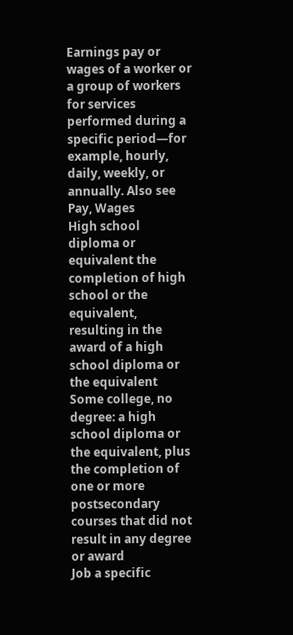Earnings pay or wages of a worker or a group of workers for services performed during a specific period—for example, hourly, daily, weekly, or annually. Also see Pay, Wages
High school diploma or equivalent the completion of high school or the equivalent, resulting in the award of a high school diploma or the equivalent
Some college, no degree: a high school diploma or the equivalent, plus the completion of one or more postsecondary courses that did not result in any degree or award
Job a specific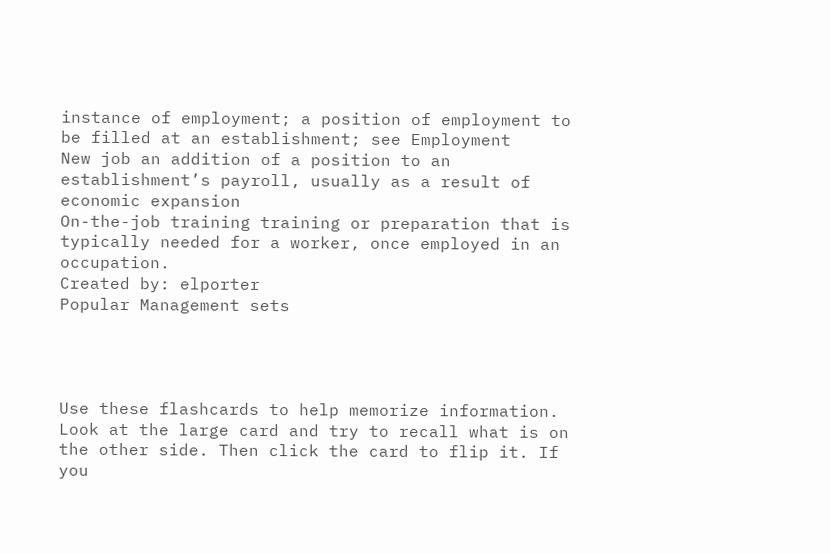instance of employment; a position of employment to be filled at an establishment; see Employment
New job an addition of a position to an establishment’s payroll, usually as a result of economic expansion
On-the-job training training or preparation that is typically needed for a worker, once employed in an occupation.
Created by: elporter
Popular Management sets




Use these flashcards to help memorize information. Look at the large card and try to recall what is on the other side. Then click the card to flip it. If you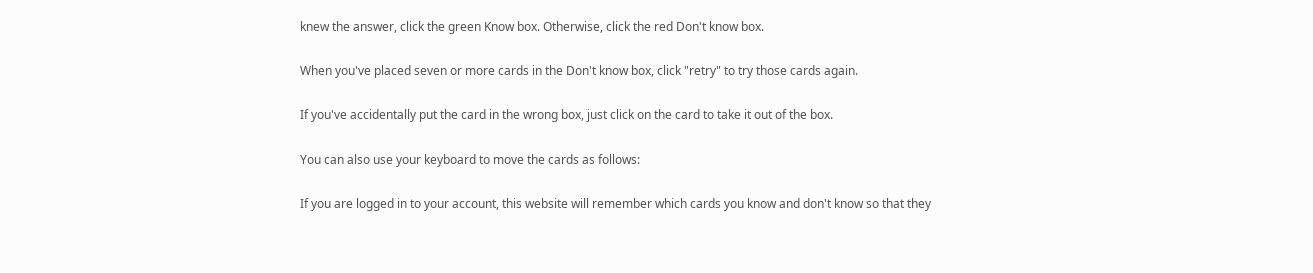knew the answer, click the green Know box. Otherwise, click the red Don't know box.

When you've placed seven or more cards in the Don't know box, click "retry" to try those cards again.

If you've accidentally put the card in the wrong box, just click on the card to take it out of the box.

You can also use your keyboard to move the cards as follows:

If you are logged in to your account, this website will remember which cards you know and don't know so that they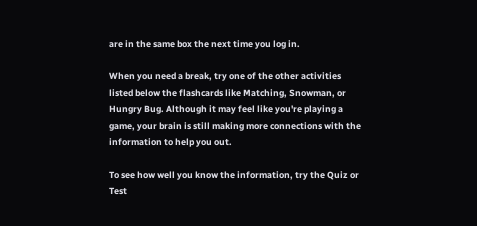are in the same box the next time you log in.

When you need a break, try one of the other activities listed below the flashcards like Matching, Snowman, or Hungry Bug. Although it may feel like you're playing a game, your brain is still making more connections with the information to help you out.

To see how well you know the information, try the Quiz or Test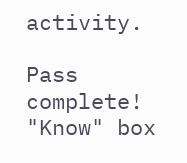activity.

Pass complete!
"Know" box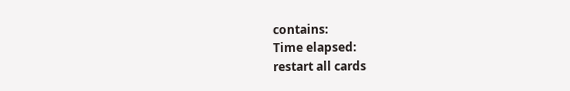contains:
Time elapsed:
restart all cards